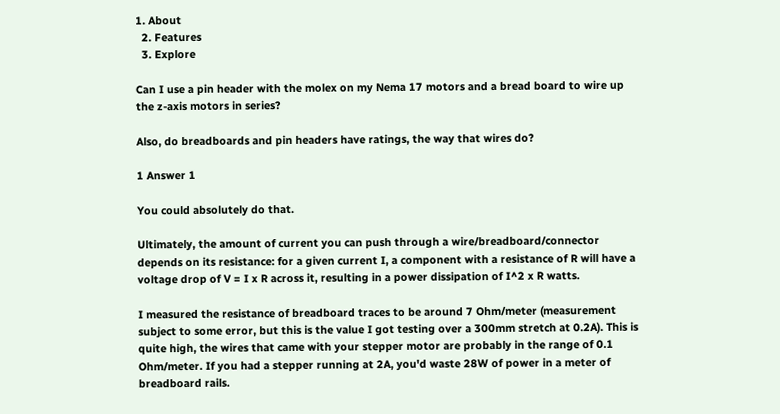1. About
  2. Features
  3. Explore

Can I use a pin header with the molex on my Nema 17 motors and a bread board to wire up the z-axis motors in series?

Also, do breadboards and pin headers have ratings, the way that wires do?

1 Answer 1

You could absolutely do that.

Ultimately, the amount of current you can push through a wire/breadboard/connector depends on its resistance: for a given current I, a component with a resistance of R will have a voltage drop of V = I x R across it, resulting in a power dissipation of I^2 x R watts.

I measured the resistance of breadboard traces to be around 7 Ohm/meter (measurement subject to some error, but this is the value I got testing over a 300mm stretch at 0.2A). This is quite high, the wires that came with your stepper motor are probably in the range of 0.1 Ohm/meter. If you had a stepper running at 2A, you'd waste 28W of power in a meter of breadboard rails.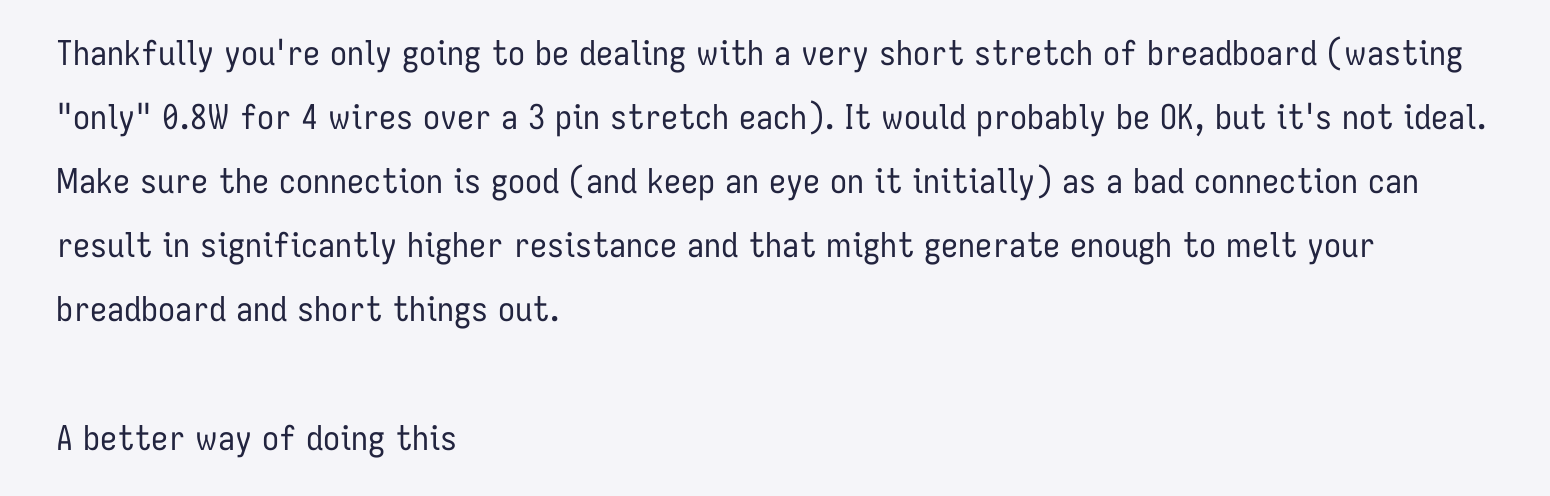Thankfully you're only going to be dealing with a very short stretch of breadboard (wasting "only" 0.8W for 4 wires over a 3 pin stretch each). It would probably be OK, but it's not ideal. Make sure the connection is good (and keep an eye on it initially) as a bad connection can result in significantly higher resistance and that might generate enough to melt your breadboard and short things out.

A better way of doing this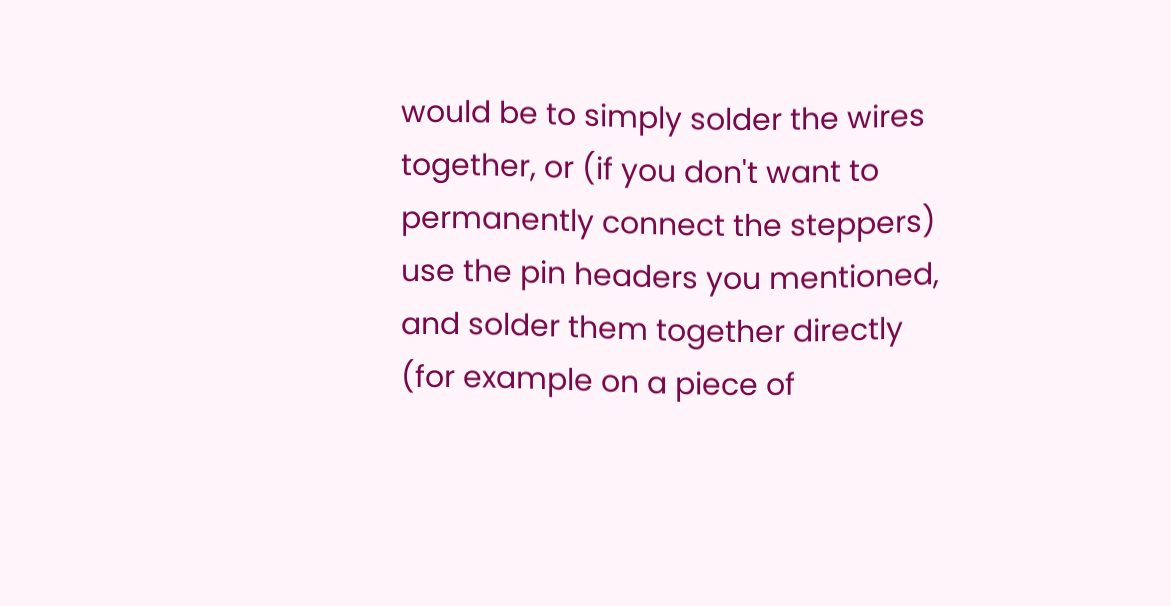would be to simply solder the wires together, or (if you don't want to permanently connect the steppers) use the pin headers you mentioned, and solder them together directly (for example on a piece of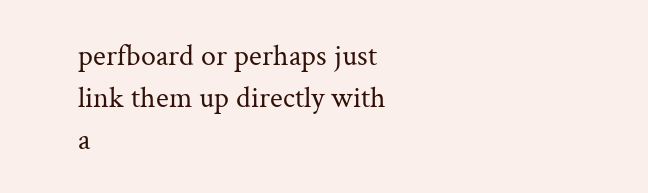perfboard or perhaps just link them up directly with a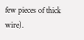few pieces of thick wire).